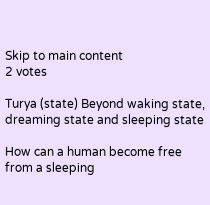Skip to main content
2 votes

Turya (state) Beyond waking state, dreaming state and sleeping state

How can a human become free from a sleeping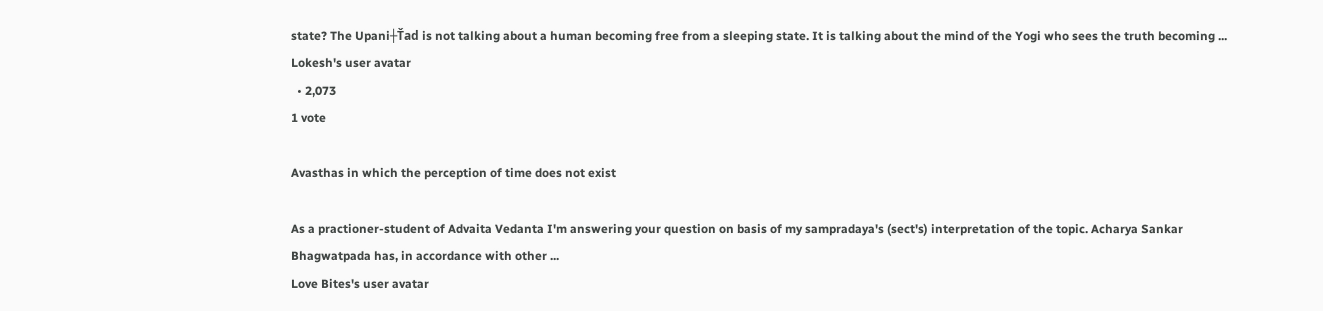state? The Upani┼Ťad is not talking about a human becoming free from a sleeping state. It is talking about the mind of the Yogi who sees the truth becoming ...
Lokesh's user avatar
  • 2,073
1 vote

Avasthas in which the perception of time does not exist

As a practioner-student of Advaita Vedanta I'm answering your question on basis of my sampradaya's (sect's) interpretation of the topic. Acharya Sankar Bhagwatpada has, in accordance with other ...
Love Bites's user avatar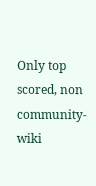Only top scored, non community-wiki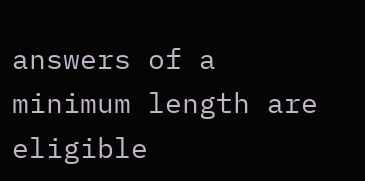answers of a minimum length are eligible